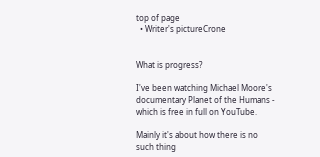top of page
  • Writer's pictureCrone


What is progress?

I've been watching Michael Moore's documentary Planet of the Humans - which is free in full on YouTube.

Mainly it's about how there is no such thing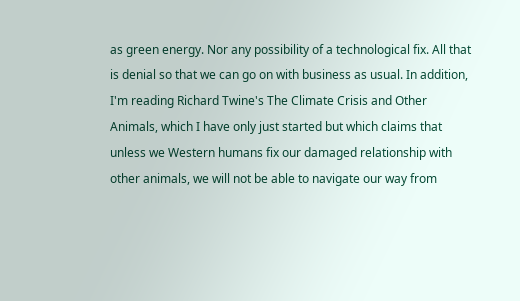as green energy. Nor any possibility of a technological fix. All that is denial so that we can go on with business as usual. In addition, I'm reading Richard Twine's The Climate Crisis and Other Animals, which I have only just started but which claims that unless we Western humans fix our damaged relationship with other animals, we will not be able to navigate our way from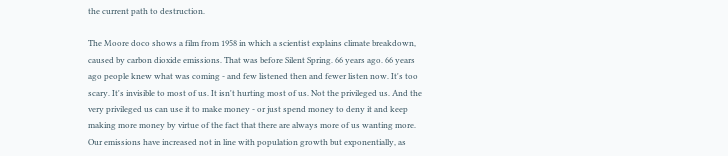the current path to destruction.

The Moore doco shows a film from 1958 in which a scientist explains climate breakdown, caused by carbon dioxide emissions. That was before Silent Spring. 66 years ago. 66 years ago people knew what was coming - and few listened then and fewer listen now. It's too scary. It's invisible to most of us. It isn't hurting most of us. Not the privileged us. And the very privileged us can use it to make money - or just spend money to deny it and keep making more money by virtue of the fact that there are always more of us wanting more. Our emissions have increased not in line with population growth but exponentially, as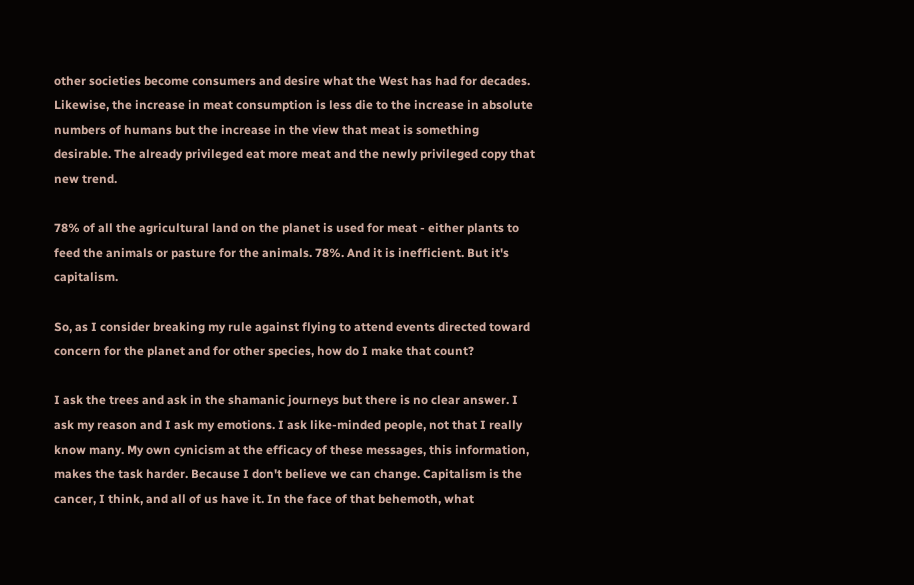other societies become consumers and desire what the West has had for decades. Likewise, the increase in meat consumption is less die to the increase in absolute numbers of humans but the increase in the view that meat is something desirable. The already privileged eat more meat and the newly privileged copy that new trend.

78% of all the agricultural land on the planet is used for meat - either plants to feed the animals or pasture for the animals. 78%. And it is inefficient. But it's capitalism.

So, as I consider breaking my rule against flying to attend events directed toward concern for the planet and for other species, how do I make that count?

I ask the trees and ask in the shamanic journeys but there is no clear answer. I ask my reason and I ask my emotions. I ask like-minded people, not that I really know many. My own cynicism at the efficacy of these messages, this information, makes the task harder. Because I don't believe we can change. Capitalism is the cancer, I think, and all of us have it. In the face of that behemoth, what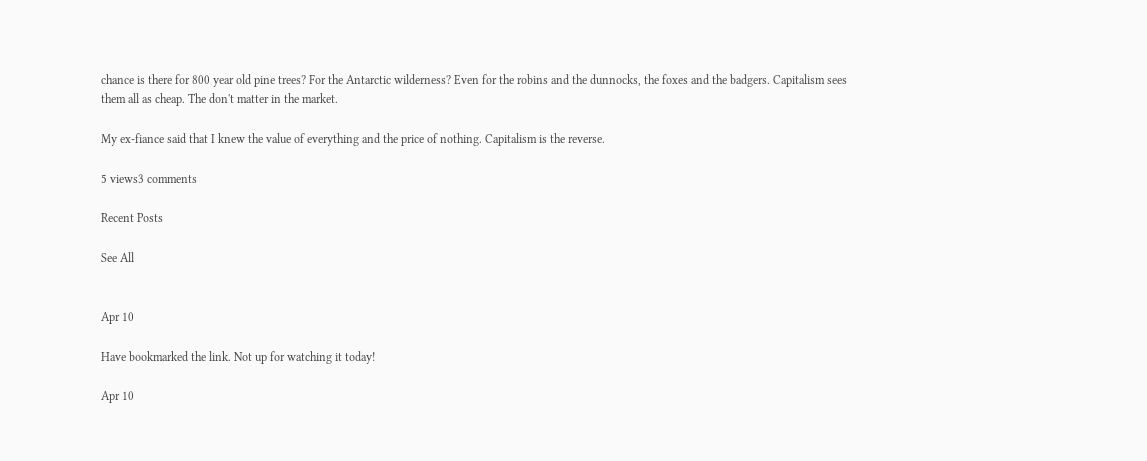chance is there for 800 year old pine trees? For the Antarctic wilderness? Even for the robins and the dunnocks, the foxes and the badgers. Capitalism sees them all as cheap. The don't matter in the market.

My ex-fiance said that I knew the value of everything and the price of nothing. Capitalism is the reverse.

5 views3 comments

Recent Posts

See All


Apr 10

Have bookmarked the link. Not up for watching it today!

Apr 10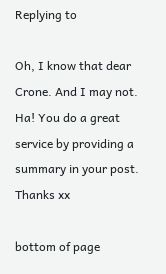Replying to

Oh, I know that dear Crone. And I may not.  Ha! You do a great service by providing a summary in your post. Thanks xx

bottom of page